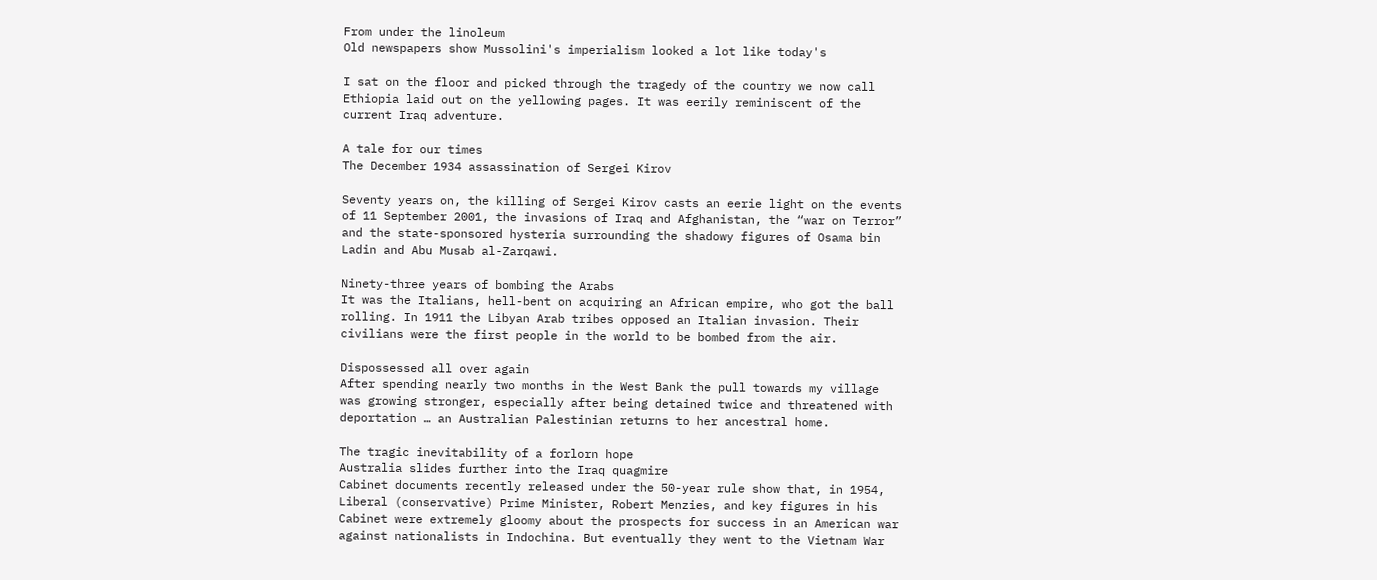From under the linoleum
Old newspapers show Mussolini's imperialism looked a lot like today's

I sat on the floor and picked through the tragedy of the country we now call Ethiopia laid out on the yellowing pages. It was eerily reminiscent of the current Iraq adventure.

A tale for our times
The December 1934 assassination of Sergei Kirov

Seventy years on, the killing of Sergei Kirov casts an eerie light on the events of 11 September 2001, the invasions of Iraq and Afghanistan, the “war on Terror” and the state-sponsored hysteria surrounding the shadowy figures of Osama bin Ladin and Abu Musab al-Zarqawi.

Ninety-three years of bombing the Arabs
It was the Italians, hell-bent on acquiring an African empire, who got the ball rolling. In 1911 the Libyan Arab tribes opposed an Italian invasion. Their civilians were the first people in the world to be bombed from the air.

Dispossessed all over again
After spending nearly two months in the West Bank the pull towards my village was growing stronger, especially after being detained twice and threatened with deportation … an Australian Palestinian returns to her ancestral home.

The tragic inevitability of a forlorn hope
Australia slides further into the Iraq quagmire
Cabinet documents recently released under the 50-year rule show that, in 1954, Liberal (conservative) Prime Minister, Robert Menzies, and key figures in his Cabinet were extremely gloomy about the prospects for success in an American war against nationalists in Indochina. But eventually they went to the Vietnam War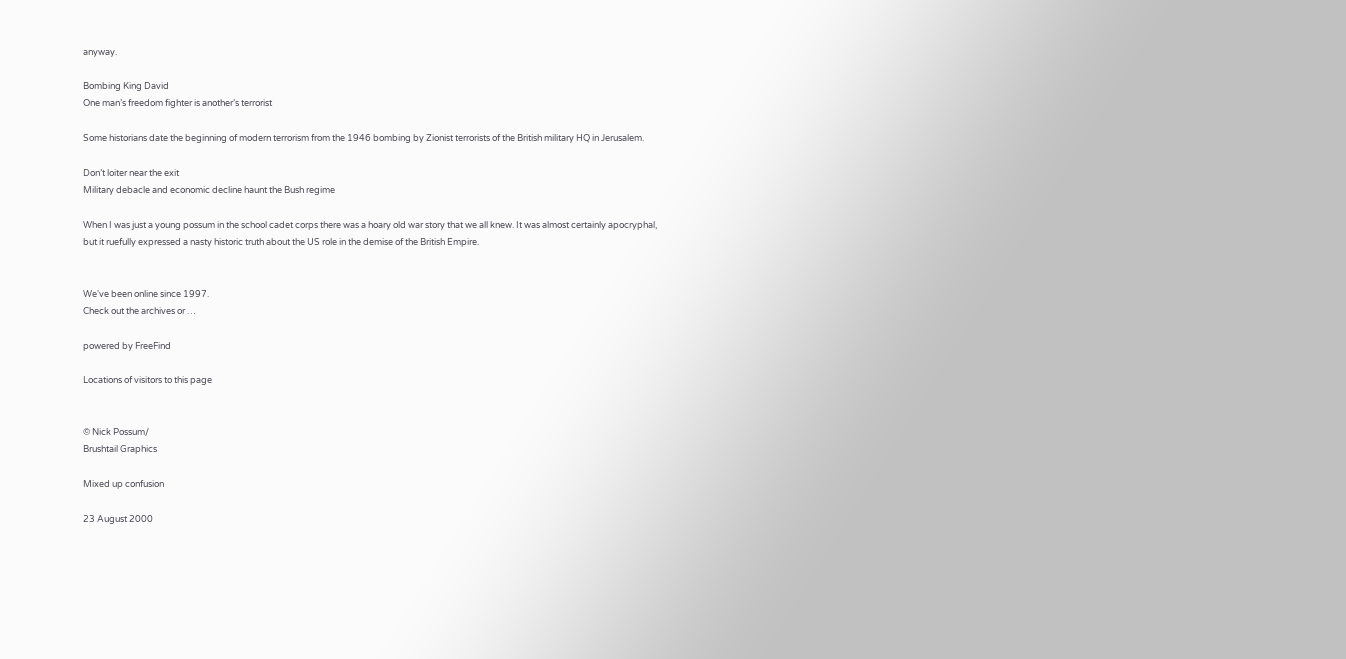anyway.

Bombing King David
One man’s freedom fighter is another’s terrorist

Some historians date the beginning of modern terrorism from the 1946 bombing by Zionist terrorists of the British military HQ in Jerusalem.

Don’t loiter near the exit
Military debacle and economic decline haunt the Bush regime

When I was just a young possum in the school cadet corps there was a hoary old war story that we all knew. It was almost certainly apocryphal, but it ruefully expressed a nasty historic truth about the US role in the demise of the British Empire.


We've been online since 1997.
Check out the archives or …

powered by FreeFind

Locations of visitors to this page


© Nick Possum/
Brushtail Graphics

Mixed up confusion

23 August 2000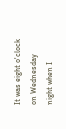It was eight o'clock on Wednesday night when I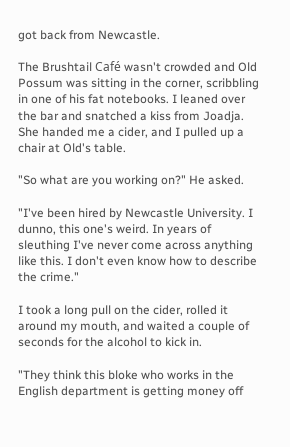got back from Newcastle.

The Brushtail Café wasn't crowded and Old Possum was sitting in the corner, scribbling in one of his fat notebooks. I leaned over the bar and snatched a kiss from Joadja. She handed me a cider, and I pulled up a chair at Old's table.

"So what are you working on?" He asked.

"I've been hired by Newcastle University. I dunno, this one's weird. In years of sleuthing I've never come across anything like this. I don't even know how to describe the crime."

I took a long pull on the cider, rolled it around my mouth, and waited a couple of seconds for the alcohol to kick in.

"They think this bloke who works in the English department is getting money off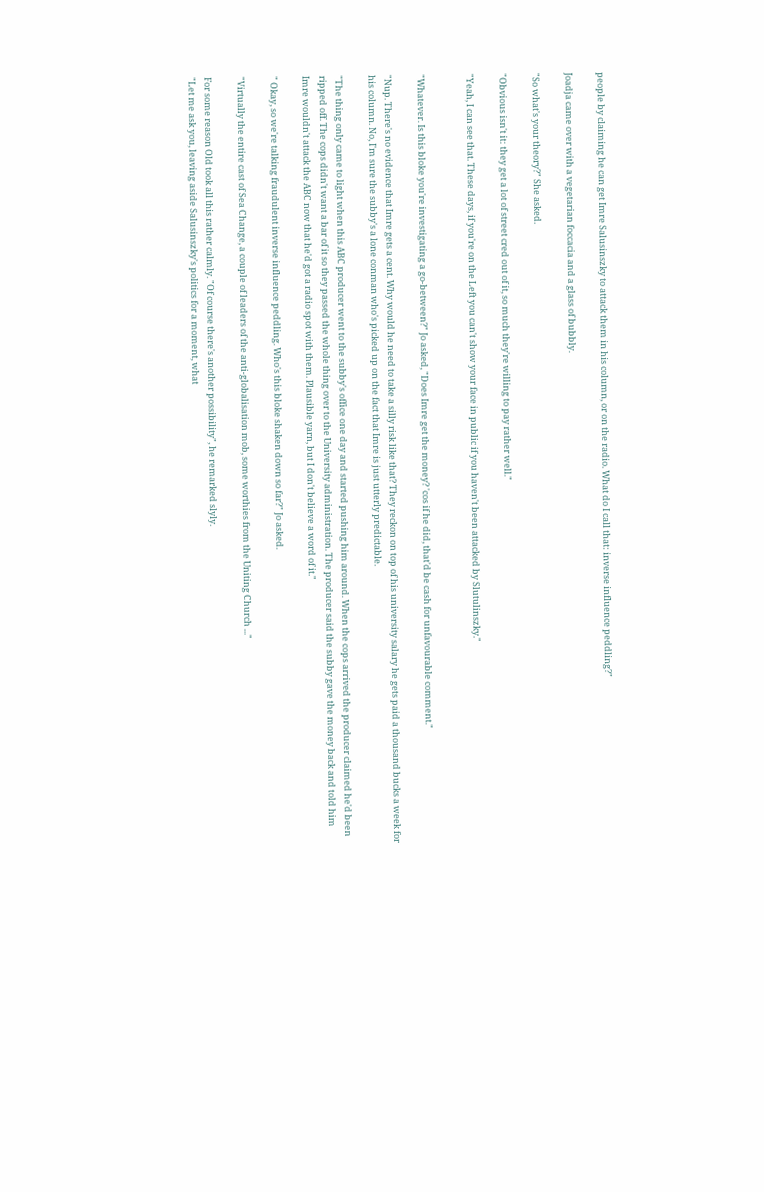people by claiming he can get Imre Salusinszky to attack them in his column, or on the radio. What do I call that: inverse influence peddling?"

Joadja came over with a vegetarian foccacia and a glass of bubbly.

"So what's your theory?" She asked.

"Obvious isn't it: they get a lot of street cred out of it, so much they're willing to pay rather well."

"Yeah, I can see that. These days, if you're on the Left you can't show your face in public if you haven't been attacked by Slutulinszky."


"Whatever. Is this bloke you're investigating a go-between?" Jo asked, "Does Imre get the money? 'cos if he did, that'd be cash for unfavourable comment."

"Nup. There's no evidence that Imre gets a cent. Why would he need to take a silly risk like that? They reckon on top of his university salary he gets paid a thousand bucks a week for his column. No, I'm sure the subby's a lone conman who's picked up on the fact that Imre is just utterly predictable.

"The thing only came to light when this ABC producer went to the subby's office one day and started pushing him around. When the cops arrived the producer claimed he'd been ripped off. The cops didn't want a bar of it so they passed the whole thing over to the University administration. The producer said the subby gave the money back and told him Imre wouldn't attack the ABC now that he'd got a radio spot with them. Plausible yarn, but I don't believe a word of it."

" Okay, so we're talking fraudulent inverse influence peddling. Who's this bloke shaken down so far?" Jo asked.

"Virtually the entire cast of Sea Change, a couple of leaders of the anti-globalisation mob, some worthies from the Uniting Church ..."

For some reason Old took all this rather calmly. "Of course there's another possibility", he remarked slyly.
"Let me ask you, leaving aside Salusinszky's politics for a moment, what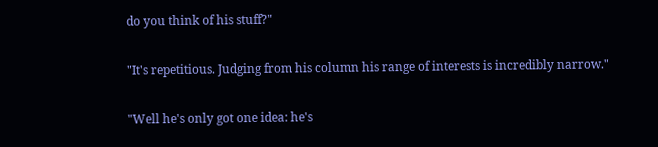do you think of his stuff?"

"It's repetitious. Judging from his column his range of interests is incredibly narrow."

"Well he's only got one idea: he's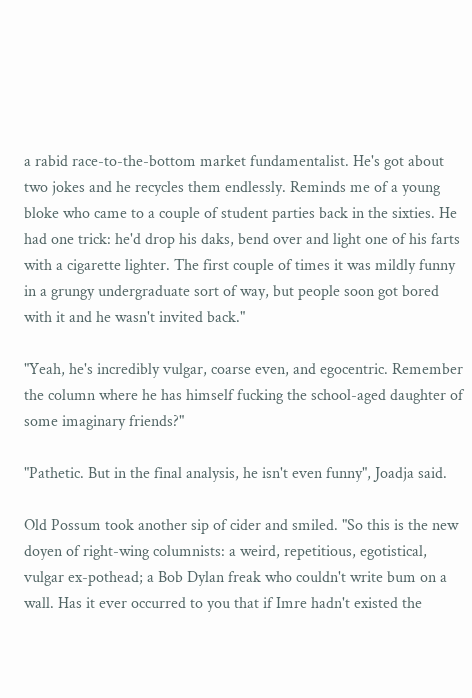a rabid race-to-the-bottom market fundamentalist. He's got about two jokes and he recycles them endlessly. Reminds me of a young bloke who came to a couple of student parties back in the sixties. He had one trick: he'd drop his daks, bend over and light one of his farts with a cigarette lighter. The first couple of times it was mildly funny in a grungy undergraduate sort of way, but people soon got bored with it and he wasn't invited back."

"Yeah, he's incredibly vulgar, coarse even, and egocentric. Remember the column where he has himself fucking the school-aged daughter of some imaginary friends?"

"Pathetic. But in the final analysis, he isn't even funny", Joadja said.

Old Possum took another sip of cider and smiled. "So this is the new doyen of right-wing columnists: a weird, repetitious, egotistical, vulgar ex-pothead; a Bob Dylan freak who couldn't write bum on a wall. Has it ever occurred to you that if Imre hadn't existed the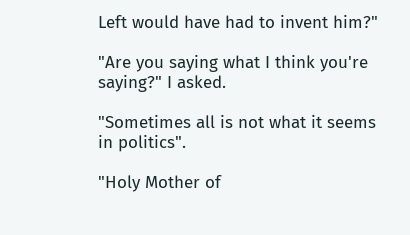Left would have had to invent him?"

"Are you saying what I think you're saying?" I asked.

"Sometimes all is not what it seems in politics".

"Holy Mother of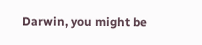Darwin, you might be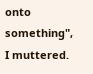onto something", I muttered.